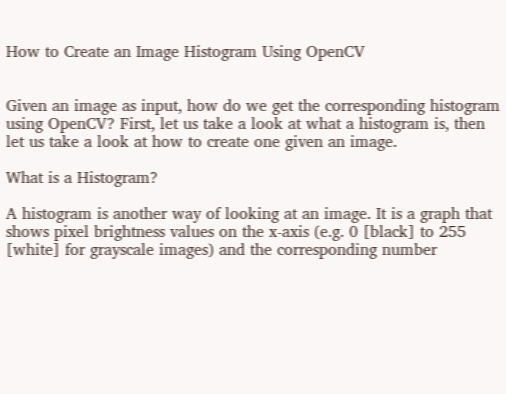How to Create an Image Histogram Using OpenCV


Given an image as input, how do we get the corresponding histogram using OpenCV? First, let us take a look at what a histogram is, then let us take a look at how to create one given an image.

What is a Histogram?

A histogram is another way of looking at an image. It is a graph that shows pixel brightness values on the x-axis (e.g. 0 [black] to 255 [white] for grayscale images) and the corresponding number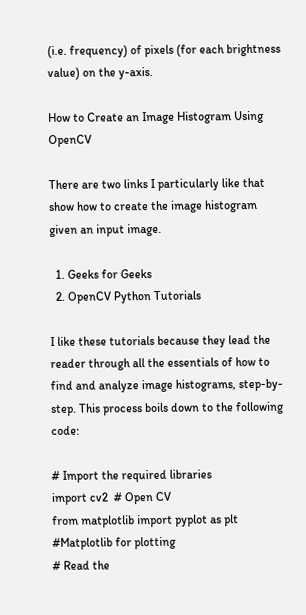(i.e. frequency) of pixels (for each brightness value) on the y-axis.

How to Create an Image Histogram Using OpenCV

There are two links I particularly like that show how to create the image histogram given an input image.

  1. Geeks for Geeks
  2. OpenCV Python Tutorials

I like these tutorials because they lead the reader through all the essentials of how to find and analyze image histograms, step-by-step. This process boils down to the following code:

# Import the required libraries
import cv2  # Open CV
from matplotlib import pyplot as plt  #Matplotlib for plotting
# Read the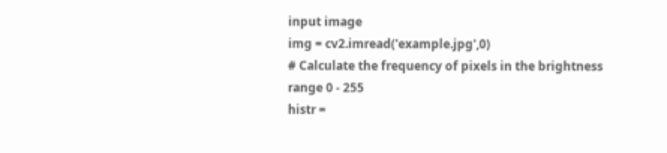input image
img = cv2.imread('example.jpg',0)
# Calculate the frequency of pixels in the brightness range 0 - 255
histr =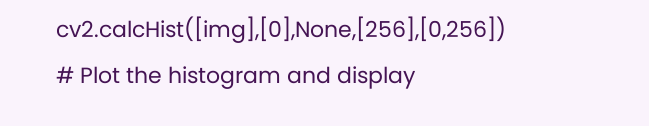cv2.calcHist([img],[0],None,[256],[0,256])
# Plot the histogram and display